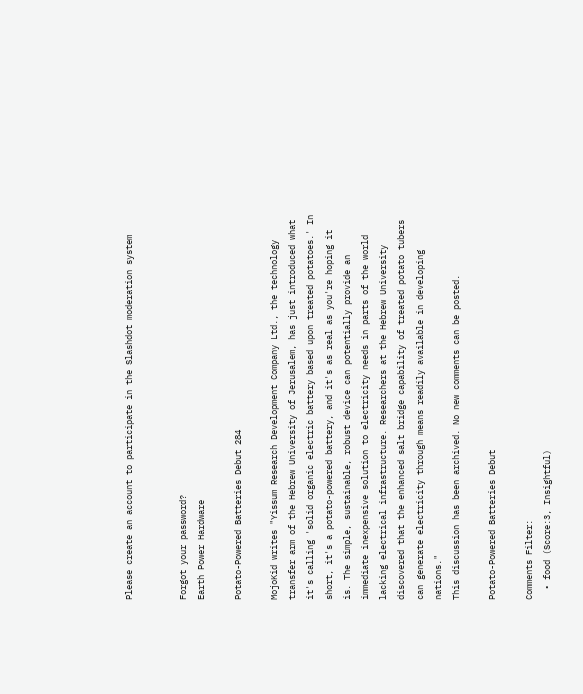Please create an account to participate in the Slashdot moderation system


Forgot your password?
Earth Power Hardware

Potato-Powered Batteries Debut 284

MojoKid writes "Yissum Research Development Company Ltd., the technology transfer arm of the Hebrew University of Jerusalem, has just introduced what it's calling 'solid organic electric battery based upon treated potatoes.' In short, it's a potato-powered battery, and it's as real as you're hoping it is. The simple, sustainable, robust device can potentially provide an immediate inexpensive solution to electricity needs in parts of the world lacking electrical infrastructure. Researchers at the Hebrew University discovered that the enhanced salt bridge capability of treated potato tubers can generate electricity through means readily available in developing nations."
This discussion has been archived. No new comments can be posted.

Potato-Powered Batteries Debut

Comments Filter:
  • food (Score:3, Insightful)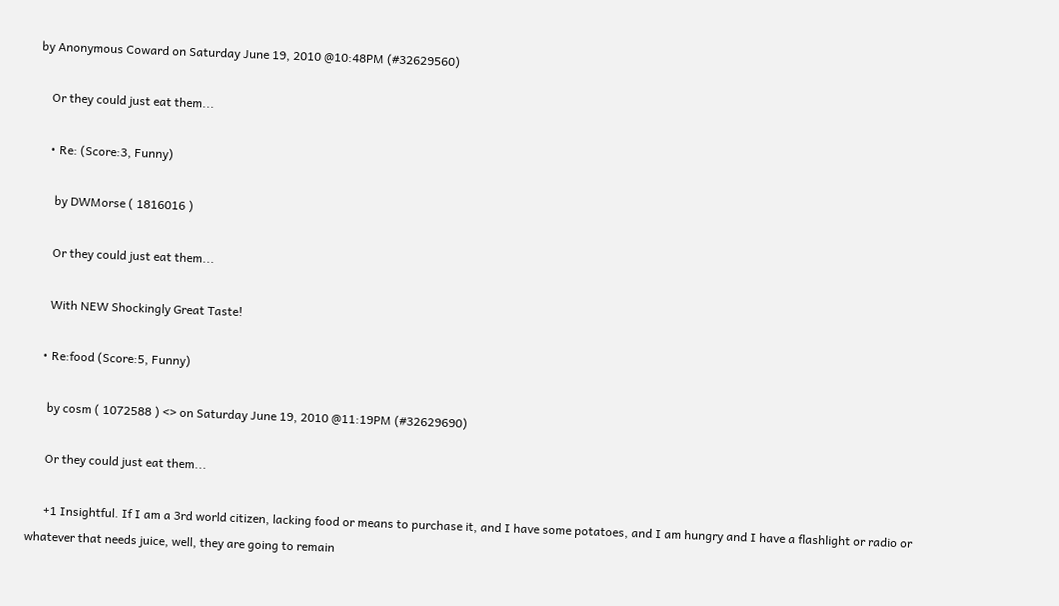by Anonymous Coward on Saturday June 19, 2010 @10:48PM (#32629560)

    Or they could just eat them...

    • Re: (Score:3, Funny)

      by DWMorse ( 1816016 )

      Or they could just eat them...

      With NEW Shockingly Great Taste!

    • Re:food (Score:5, Funny)

      by cosm ( 1072588 ) <> on Saturday June 19, 2010 @11:19PM (#32629690)

      Or they could just eat them...

      +1 Insightful. If I am a 3rd world citizen, lacking food or means to purchase it, and I have some potatoes, and I am hungry and I have a flashlight or radio or whatever that needs juice, well, they are going to remain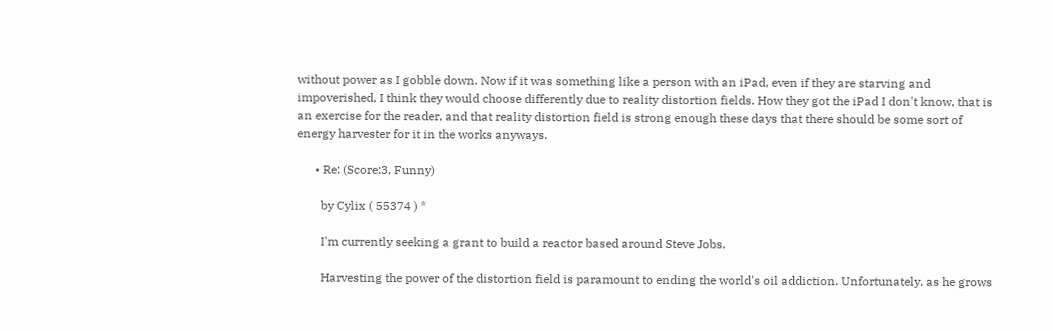without power as I gobble down. Now if it was something like a person with an iPad, even if they are starving and impoverished, I think they would choose differently due to reality distortion fields. How they got the iPad I don't know, that is an exercise for the reader, and that reality distortion field is strong enough these days that there should be some sort of energy harvester for it in the works anyways.

      • Re: (Score:3, Funny)

        by Cylix ( 55374 ) *

        I'm currently seeking a grant to build a reactor based around Steve Jobs.

        Harvesting the power of the distortion field is paramount to ending the world's oil addiction. Unfortunately, as he grows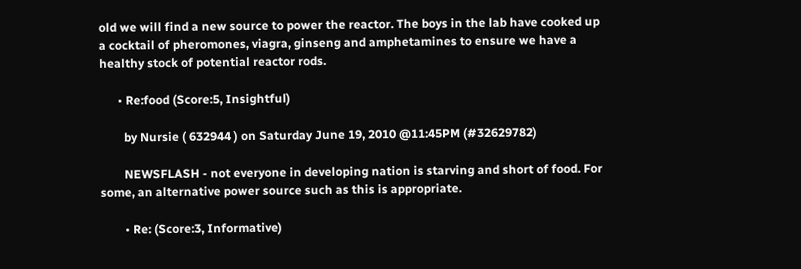old we will find a new source to power the reactor. The boys in the lab have cooked up a cocktail of pheromones, viagra, ginseng and amphetamines to ensure we have a healthy stock of potential reactor rods.

      • Re:food (Score:5, Insightful)

        by Nursie ( 632944 ) on Saturday June 19, 2010 @11:45PM (#32629782)

        NEWSFLASH - not everyone in developing nation is starving and short of food. For some, an alternative power source such as this is appropriate.

        • Re: (Score:3, Informative)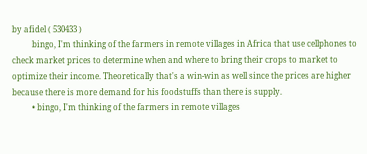by afidel ( 530433 )
          bingo, I'm thinking of the farmers in remote villages in Africa that use cellphones to check market prices to determine when and where to bring their crops to market to optimize their income. Theoretically that's a win-win as well since the prices are higher because there is more demand for his foodstuffs than there is supply.
          • bingo, I'm thinking of the farmers in remote villages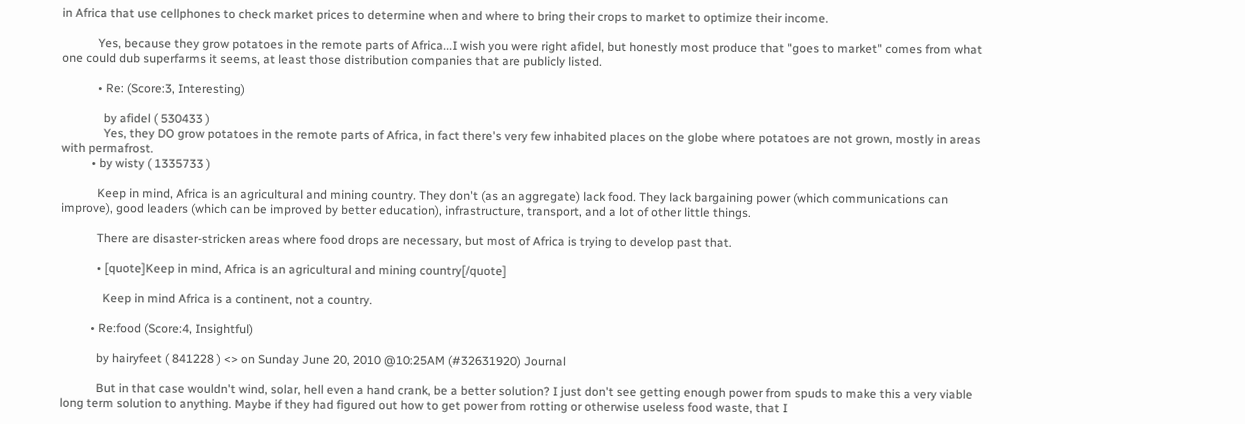in Africa that use cellphones to check market prices to determine when and where to bring their crops to market to optimize their income.

            Yes, because they grow potatoes in the remote parts of Africa...I wish you were right afidel, but honestly most produce that "goes to market" comes from what one could dub superfarms it seems, at least those distribution companies that are publicly listed.

            • Re: (Score:3, Interesting)

              by afidel ( 530433 )
              Yes, they DO grow potatoes in the remote parts of Africa, in fact there's very few inhabited places on the globe where potatoes are not grown, mostly in areas with permafrost.
          • by wisty ( 1335733 )

            Keep in mind, Africa is an agricultural and mining country. They don't (as an aggregate) lack food. They lack bargaining power (which communications can improve), good leaders (which can be improved by better education), infrastructure, transport, and a lot of other little things.

            There are disaster-stricken areas where food drops are necessary, but most of Africa is trying to develop past that.

            • [quote]Keep in mind, Africa is an agricultural and mining country[/quote]

              Keep in mind Africa is a continent, not a country.

          • Re:food (Score:4, Insightful)

            by hairyfeet ( 841228 ) <> on Sunday June 20, 2010 @10:25AM (#32631920) Journal

            But in that case wouldn't wind, solar, hell even a hand crank, be a better solution? I just don't see getting enough power from spuds to make this a very viable long term solution to anything. Maybe if they had figured out how to get power from rotting or otherwise useless food waste, that I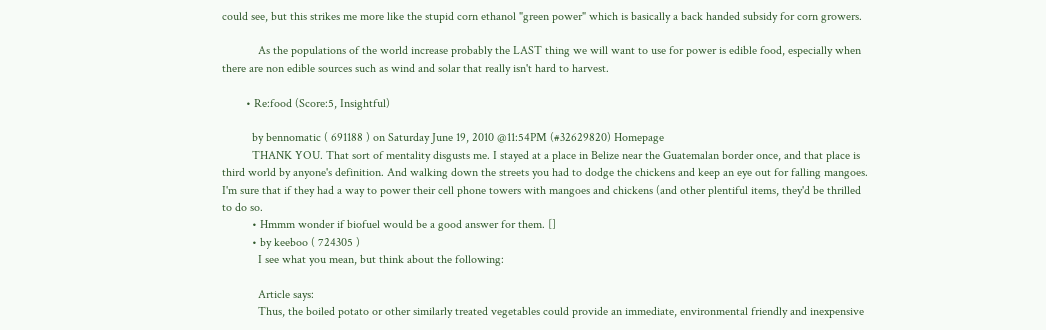could see, but this strikes me more like the stupid corn ethanol "green power" which is basically a back handed subsidy for corn growers.

            As the populations of the world increase probably the LAST thing we will want to use for power is edible food, especially when there are non edible sources such as wind and solar that really isn't hard to harvest.

        • Re:food (Score:5, Insightful)

          by bennomatic ( 691188 ) on Saturday June 19, 2010 @11:54PM (#32629820) Homepage
          THANK YOU. That sort of mentality disgusts me. I stayed at a place in Belize near the Guatemalan border once, and that place is third world by anyone's definition. And walking down the streets you had to dodge the chickens and keep an eye out for falling mangoes. I'm sure that if they had a way to power their cell phone towers with mangoes and chickens (and other plentiful items, they'd be thrilled to do so.
          • Hmmm wonder if biofuel would be a good answer for them. []
          • by keeboo ( 724305 )
            I see what you mean, but think about the following:

            Article says:
            Thus, the boiled potato or other similarly treated vegetables could provide an immediate, environmental friendly and inexpensive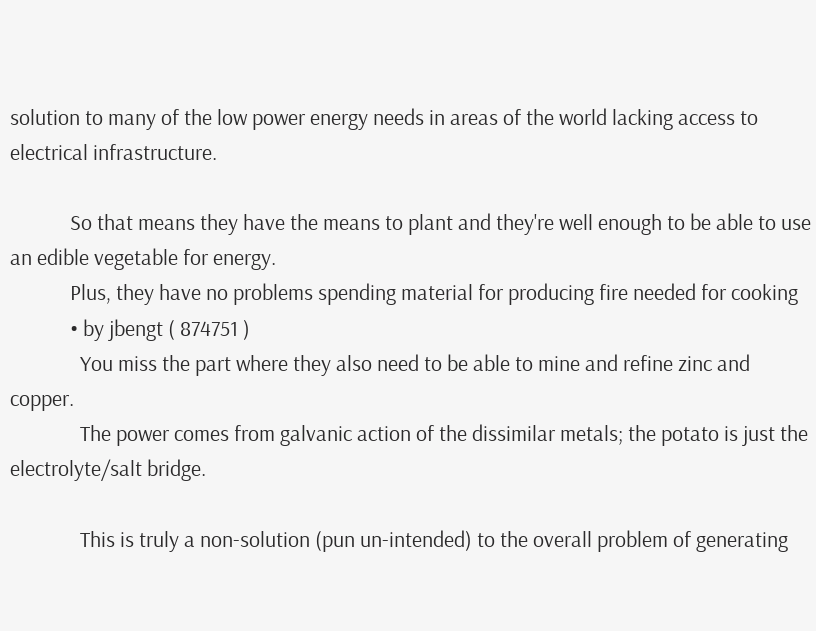solution to many of the low power energy needs in areas of the world lacking access to electrical infrastructure.

            So that means they have the means to plant and they're well enough to be able to use an edible vegetable for energy.
            Plus, they have no problems spending material for producing fire needed for cooking
            • by jbengt ( 874751 )
              You miss the part where they also need to be able to mine and refine zinc and copper.
              The power comes from galvanic action of the dissimilar metals; the potato is just the electrolyte/salt bridge.

              This is truly a non-solution (pun un-intended) to the overall problem of generating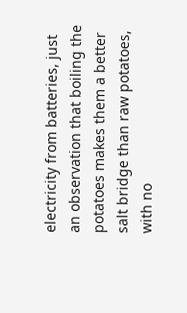electricity from batteries, just an observation that boiling the potatoes makes them a better salt bridge than raw potatoes, with no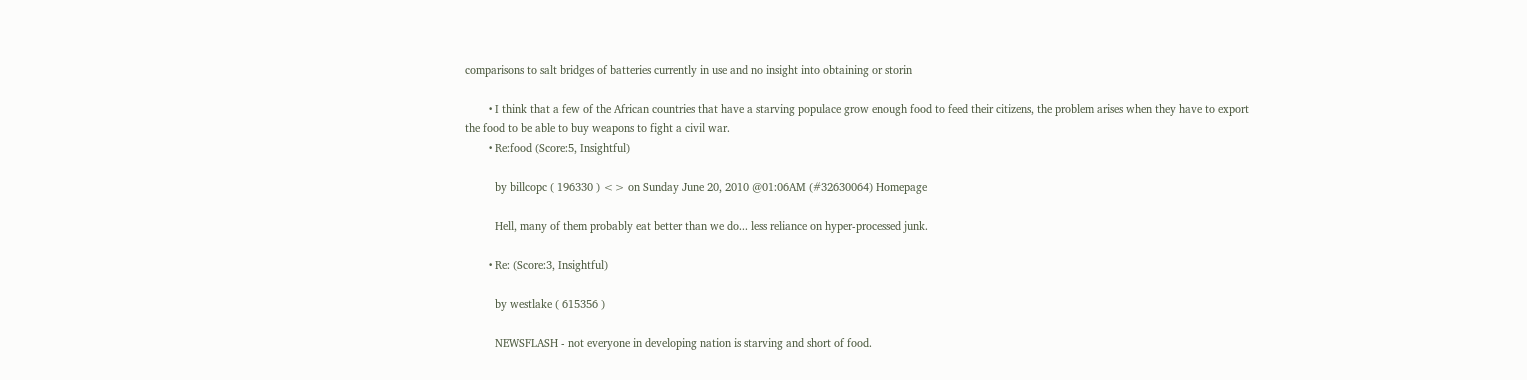comparisons to salt bridges of batteries currently in use and no insight into obtaining or storin

        • I think that a few of the African countries that have a starving populace grow enough food to feed their citizens, the problem arises when they have to export the food to be able to buy weapons to fight a civil war.
        • Re:food (Score:5, Insightful)

          by billcopc ( 196330 ) <> on Sunday June 20, 2010 @01:06AM (#32630064) Homepage

          Hell, many of them probably eat better than we do... less reliance on hyper-processed junk.

        • Re: (Score:3, Insightful)

          by westlake ( 615356 )

          NEWSFLASH - not everyone in developing nation is starving and short of food.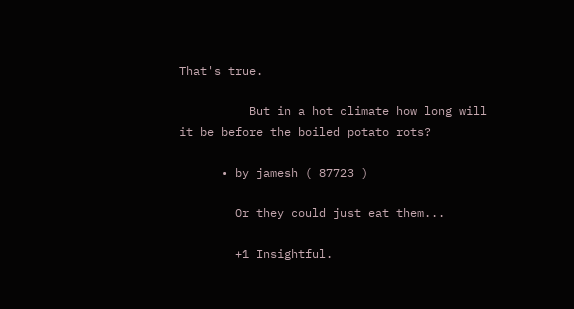That's true.

          But in a hot climate how long will it be before the boiled potato rots?

      • by jamesh ( 87723 )

        Or they could just eat them...

        +1 Insightful.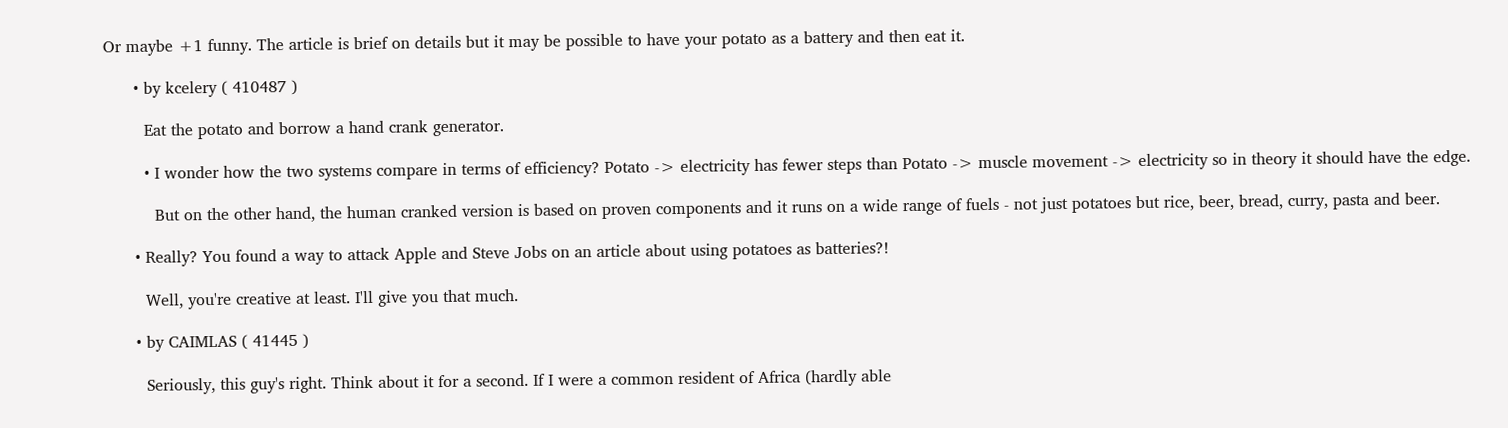Or maybe +1 funny. The article is brief on details but it may be possible to have your potato as a battery and then eat it.

      • by kcelery ( 410487 )

        Eat the potato and borrow a hand crank generator.

        • I wonder how the two systems compare in terms of efficiency? Potato -> electricity has fewer steps than Potato -> muscle movement -> electricity so in theory it should have the edge.

          But on the other hand, the human cranked version is based on proven components and it runs on a wide range of fuels - not just potatoes but rice, beer, bread, curry, pasta and beer.

      • Really? You found a way to attack Apple and Steve Jobs on an article about using potatoes as batteries?!

        Well, you're creative at least. I'll give you that much.

      • by CAIMLAS ( 41445 )

        Seriously, this guy's right. Think about it for a second. If I were a common resident of Africa (hardly able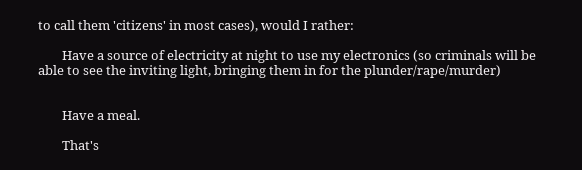to call them 'citizens' in most cases), would I rather:

        Have a source of electricity at night to use my electronics (so criminals will be able to see the inviting light, bringing them in for the plunder/rape/murder)


        Have a meal.

        That's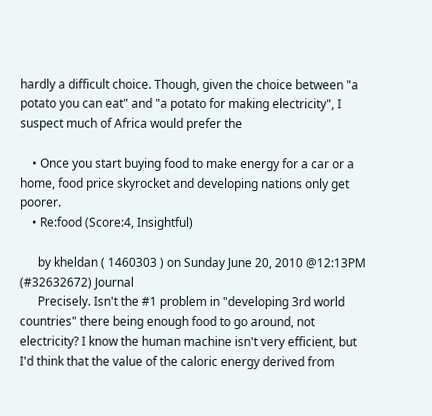hardly a difficult choice. Though, given the choice between "a potato you can eat" and "a potato for making electricity", I suspect much of Africa would prefer the

    • Once you start buying food to make energy for a car or a home, food price skyrocket and developing nations only get poorer.
    • Re:food (Score:4, Insightful)

      by kheldan ( 1460303 ) on Sunday June 20, 2010 @12:13PM (#32632672) Journal
      Precisely. Isn't the #1 problem in "developing 3rd world countries" there being enough food to go around, not electricity? I know the human machine isn't very efficient, but I'd think that the value of the caloric energy derived from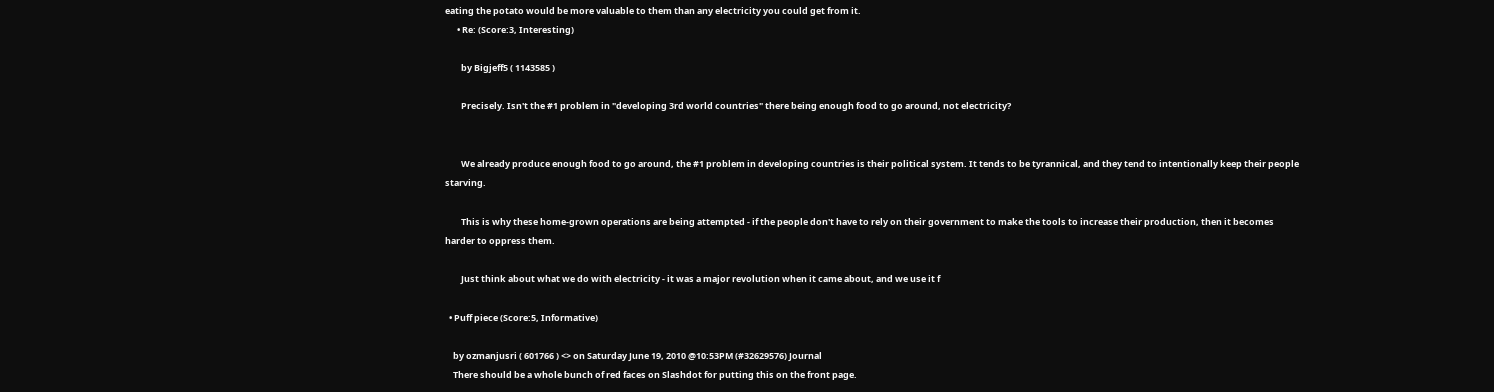eating the potato would be more valuable to them than any electricity you could get from it.
      • Re: (Score:3, Interesting)

        by Bigjeff5 ( 1143585 )

        Precisely. Isn't the #1 problem in "developing 3rd world countries" there being enough food to go around, not electricity?


        We already produce enough food to go around, the #1 problem in developing countries is their political system. It tends to be tyrannical, and they tend to intentionally keep their people starving.

        This is why these home-grown operations are being attempted - if the people don't have to rely on their government to make the tools to increase their production, then it becomes harder to oppress them.

        Just think about what we do with electricity - it was a major revolution when it came about, and we use it f

  • Puff piece (Score:5, Informative)

    by ozmanjusri ( 601766 ) <> on Saturday June 19, 2010 @10:53PM (#32629576) Journal
    There should be a whole bunch of red faces on Slashdot for putting this on the front page.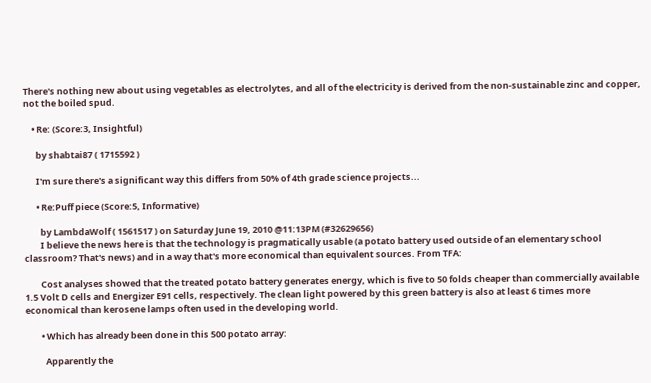There's nothing new about using vegetables as electrolytes, and all of the electricity is derived from the non-sustainable zinc and copper, not the boiled spud.

    • Re: (Score:3, Insightful)

      by shabtai87 ( 1715592 )

      I'm sure there's a significant way this differs from 50% of 4th grade science projects...

      • Re:Puff piece (Score:5, Informative)

        by LambdaWolf ( 1561517 ) on Saturday June 19, 2010 @11:13PM (#32629656)
        I believe the news here is that the technology is pragmatically usable (a potato battery used outside of an elementary school classroom? That's news) and in a way that's more economical than equivalent sources. From TFA:

        Cost analyses showed that the treated potato battery generates energy, which is five to 50 folds cheaper than commercially available 1.5 Volt D cells and Energizer E91 cells, respectively. The clean light powered by this green battery is also at least 6 times more economical than kerosene lamps often used in the developing world.

        • Which has already been done in this 500 potato array:

          Apparently the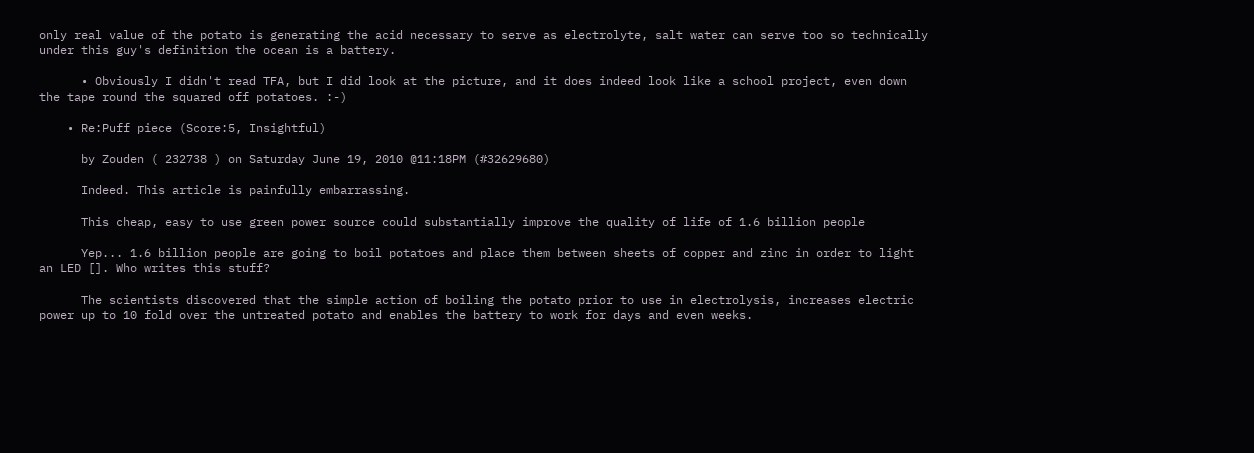only real value of the potato is generating the acid necessary to serve as electrolyte, salt water can serve too so technically under this guy's definition the ocean is a battery.

      • Obviously I didn't read TFA, but I did look at the picture, and it does indeed look like a school project, even down the tape round the squared off potatoes. :-)

    • Re:Puff piece (Score:5, Insightful)

      by Zouden ( 232738 ) on Saturday June 19, 2010 @11:18PM (#32629680)

      Indeed. This article is painfully embarrassing.

      This cheap, easy to use green power source could substantially improve the quality of life of 1.6 billion people

      Yep... 1.6 billion people are going to boil potatoes and place them between sheets of copper and zinc in order to light an LED []. Who writes this stuff?

      The scientists discovered that the simple action of boiling the potato prior to use in electrolysis, increases electric power up to 10 fold over the untreated potato and enables the battery to work for days and even weeks.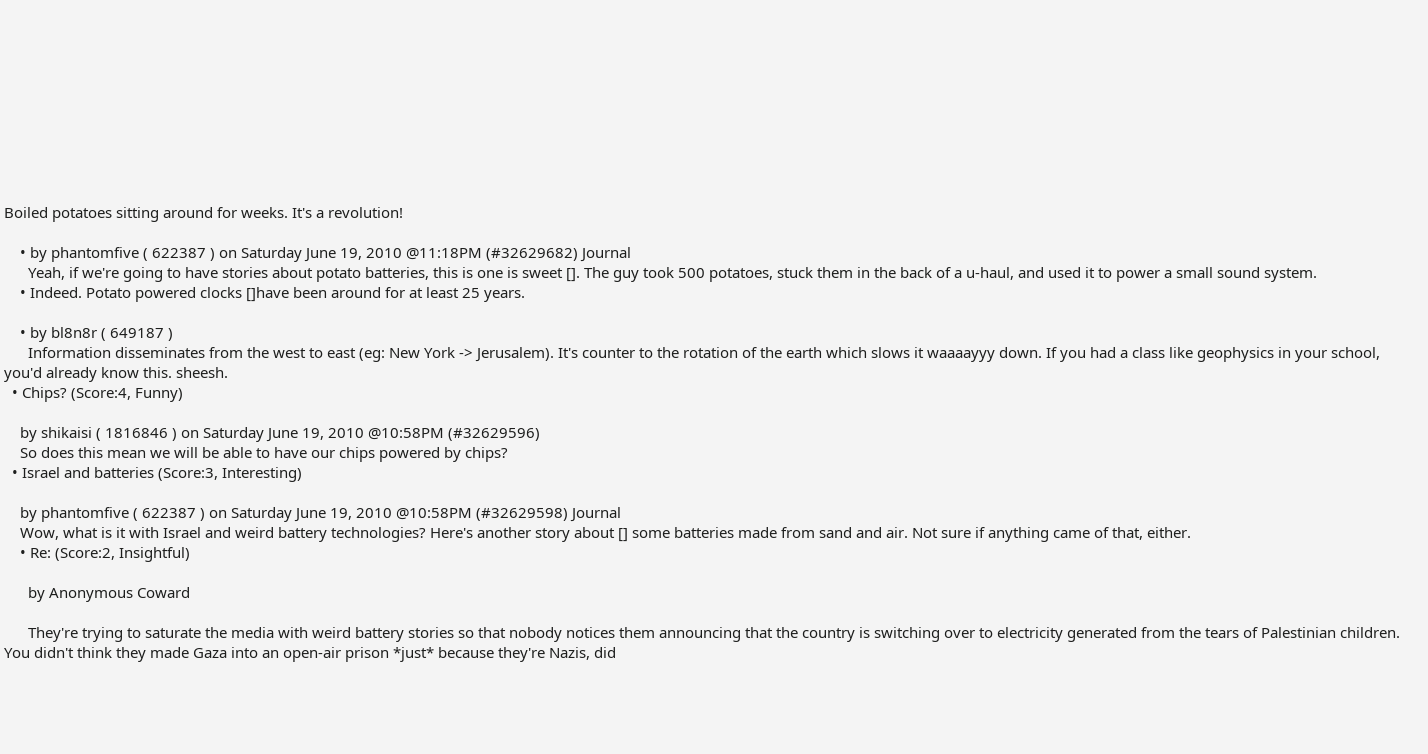Boiled potatoes sitting around for weeks. It's a revolution!

    • by phantomfive ( 622387 ) on Saturday June 19, 2010 @11:18PM (#32629682) Journal
      Yeah, if we're going to have stories about potato batteries, this is one is sweet []. The guy took 500 potatoes, stuck them in the back of a u-haul, and used it to power a small sound system.
    • Indeed. Potato powered clocks []have been around for at least 25 years.

    • by bl8n8r ( 649187 )
      Information disseminates from the west to east (eg: New York -> Jerusalem). It's counter to the rotation of the earth which slows it waaaayyy down. If you had a class like geophysics in your school, you'd already know this. sheesh.
  • Chips? (Score:4, Funny)

    by shikaisi ( 1816846 ) on Saturday June 19, 2010 @10:58PM (#32629596)
    So does this mean we will be able to have our chips powered by chips?
  • Israel and batteries (Score:3, Interesting)

    by phantomfive ( 622387 ) on Saturday June 19, 2010 @10:58PM (#32629598) Journal
    Wow, what is it with Israel and weird battery technologies? Here's another story about [] some batteries made from sand and air. Not sure if anything came of that, either.
    • Re: (Score:2, Insightful)

      by Anonymous Coward

      They're trying to saturate the media with weird battery stories so that nobody notices them announcing that the country is switching over to electricity generated from the tears of Palestinian children. You didn't think they made Gaza into an open-air prison *just* because they're Nazis, did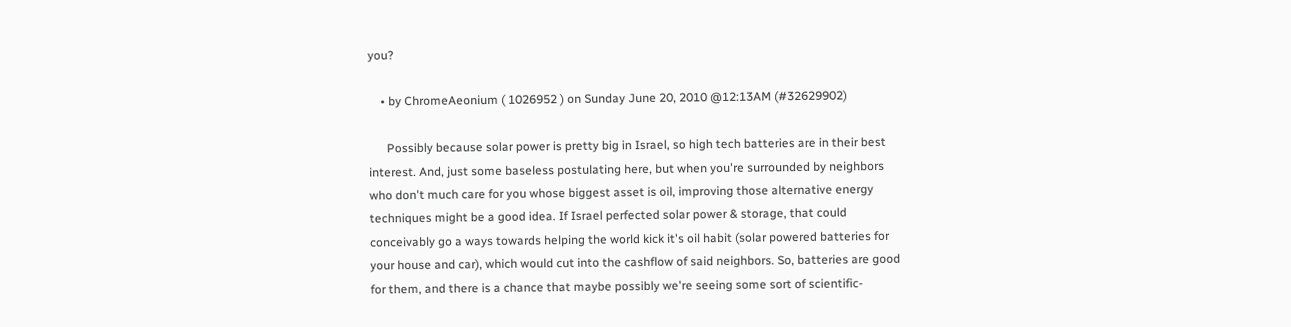you?

    • by ChromeAeonium ( 1026952 ) on Sunday June 20, 2010 @12:13AM (#32629902)

      Possibly because solar power is pretty big in Israel, so high tech batteries are in their best interest. And, just some baseless postulating here, but when you're surrounded by neighbors who don't much care for you whose biggest asset is oil, improving those alternative energy techniques might be a good idea. If Israel perfected solar power & storage, that could conceivably go a ways towards helping the world kick it's oil habit (solar powered batteries for your house and car), which would cut into the cashflow of said neighbors. So, batteries are good for them, and there is a chance that maybe possibly we're seeing some sort of scientific-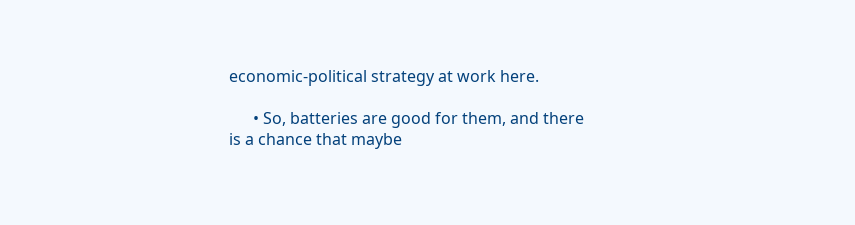economic-political strategy at work here.

      • So, batteries are good for them, and there is a chance that maybe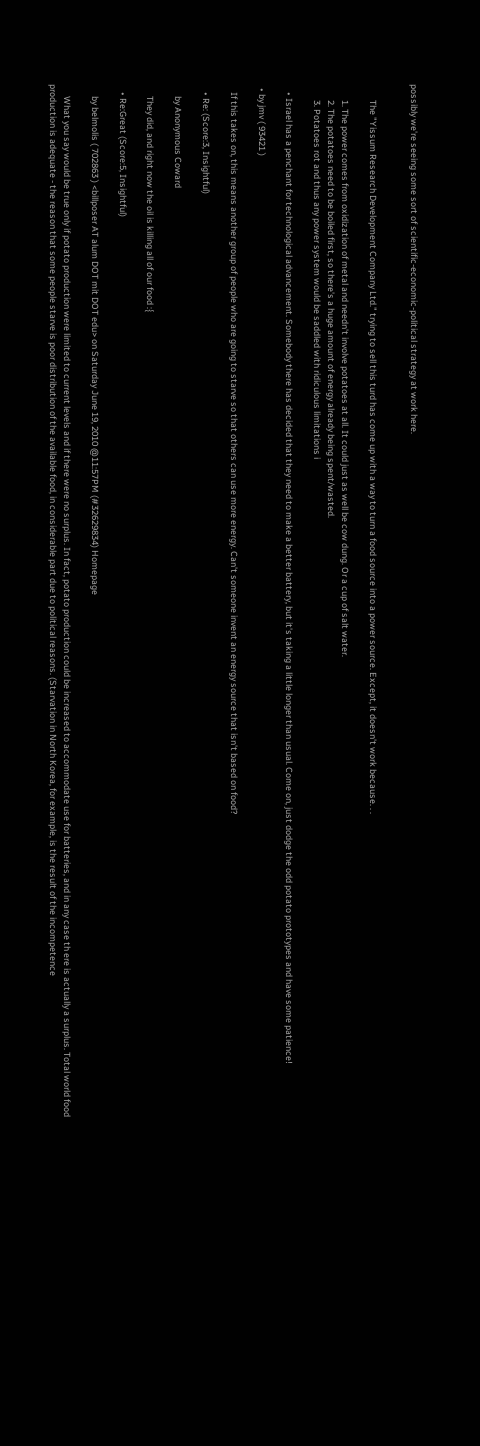possibly we're seeing some sort of scientific-economic-political strategy at work here.


        The "Yissum Research Development Company Ltd." trying to sell this turd has come up with a way to turn a food source into a power source. Except, it doesn't work because. . .

        1. The power comes from oxidization of metal and needn't involve potatoes at all. It could just as well be cow dung. Or a cup of salt water.
        2. The potatoes need to be boiled first, so there's a huge amount of energy already being spent/wasted.
        3. Potatoes rot and thus any power system would be saddled with ridiculous limitations i

    • Israel has a penchant for technological advancement. Somebody there has decided that they need to make a better battery, but it's taking a little longer than usual. Come on, just dodge the odd potato prototypes and have some patience!

  • by jmv ( 93421 )

    If this takes on, this means another group of people who are going to starve so that others can use more energy. Can't someone invent an energy source that isn't based on food?

    • Re: (Score:3, Insightful)

      by Anonymous Coward

      They did, and right now the oil is killing all of our food :{

    • Re:Great (Score:5, Insightful)

      by belmolis ( 702863 ) <billposer AT alum DOT mit DOT edu> on Saturday June 19, 2010 @11:57PM (#32629834) Homepage

      What you say would be true only if potato production were limited to current levels and if there were no surplus. In fact, potato production could be increased to accommodate use for batteries, and in any case th ere is actually a surplus. Total world food production is adequate - the reason that some people starve is poor distribution of the available food, in considerable part due to political reasons. (Starvation in North Korea, for example, is the result of the incompetence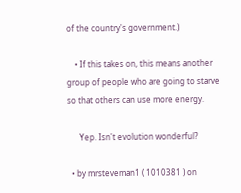of the country's government.)

    • If this takes on, this means another group of people who are going to starve so that others can use more energy.

      Yep. Isn't evolution wonderful?

  • by mrsteveman1 ( 1010381 ) on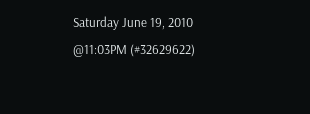Saturday June 19, 2010 @11:03PM (#32629622)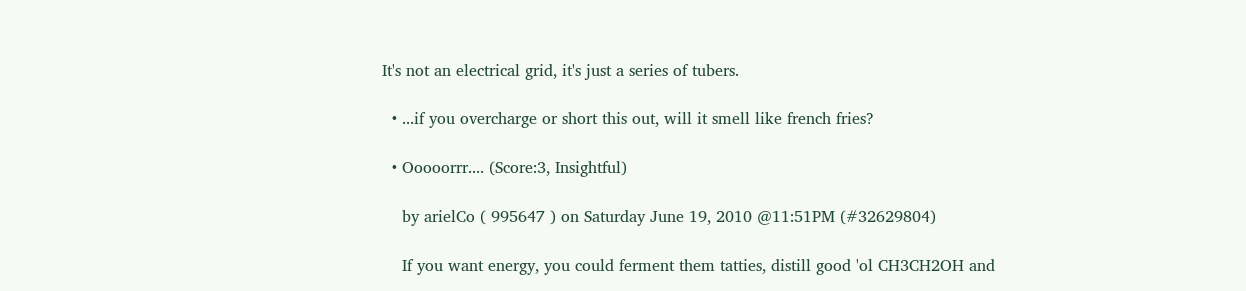It's not an electrical grid, it's just a series of tubers.

  • ...if you overcharge or short this out, will it smell like french fries?

  • Ooooorrr.... (Score:3, Insightful)

    by arielCo ( 995647 ) on Saturday June 19, 2010 @11:51PM (#32629804)

    If you want energy, you could ferment them tatties, distill good 'ol CH3CH2OH and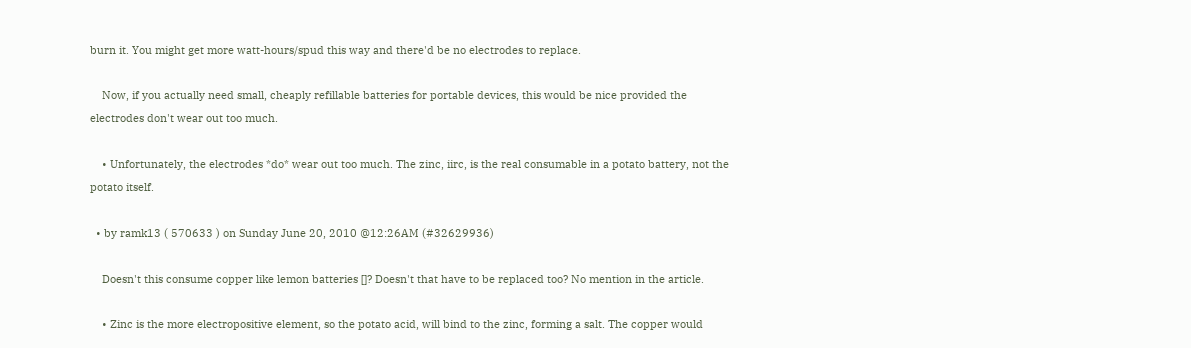burn it. You might get more watt-hours/spud this way and there'd be no electrodes to replace.

    Now, if you actually need small, cheaply refillable batteries for portable devices, this would be nice provided the electrodes don't wear out too much.

    • Unfortunately, the electrodes *do* wear out too much. The zinc, iirc, is the real consumable in a potato battery, not the potato itself.

  • by ramk13 ( 570633 ) on Sunday June 20, 2010 @12:26AM (#32629936)

    Doesn't this consume copper like lemon batteries []? Doesn't that have to be replaced too? No mention in the article.

    • Zinc is the more electropositive element, so the potato acid, will bind to the zinc, forming a salt. The copper would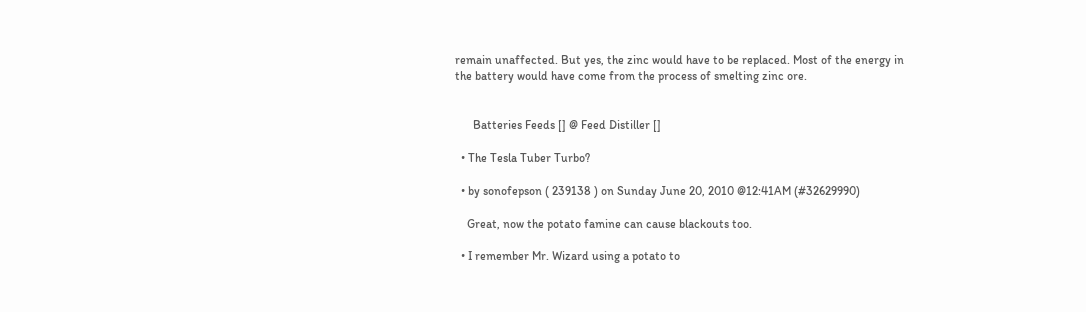remain unaffected. But yes, the zinc would have to be replaced. Most of the energy in the battery would have come from the process of smelting zinc ore.


      Batteries Feeds [] @ Feed Distiller []

  • The Tesla Tuber Turbo?

  • by sonofepson ( 239138 ) on Sunday June 20, 2010 @12:41AM (#32629990)

    Great, now the potato famine can cause blackouts too.

  • I remember Mr. Wizard using a potato to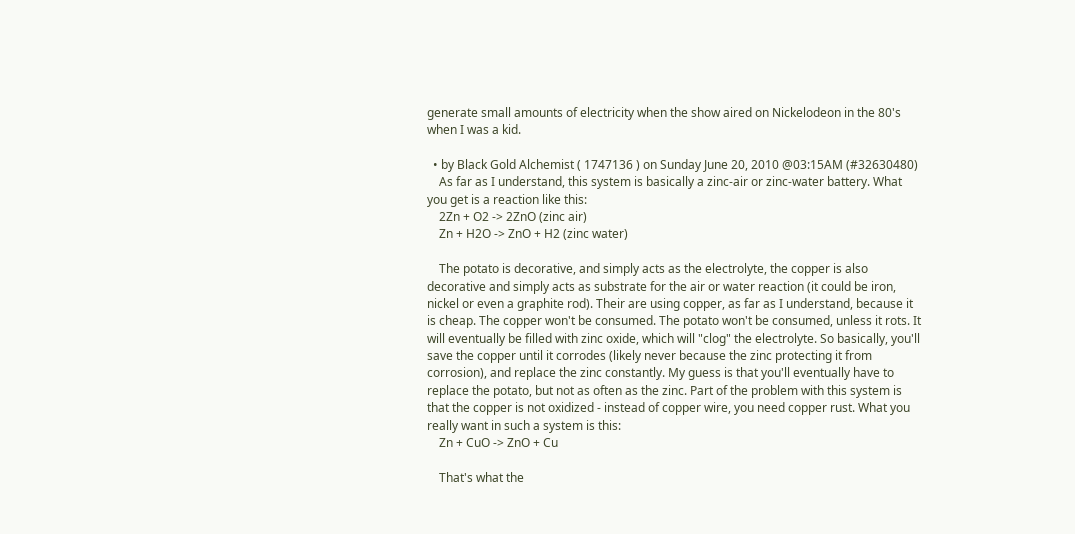generate small amounts of electricity when the show aired on Nickelodeon in the 80's when I was a kid.

  • by Black Gold Alchemist ( 1747136 ) on Sunday June 20, 2010 @03:15AM (#32630480)
    As far as I understand, this system is basically a zinc-air or zinc-water battery. What you get is a reaction like this:
    2Zn + O2 -> 2ZnO (zinc air)
    Zn + H2O -> ZnO + H2 (zinc water)

    The potato is decorative, and simply acts as the electrolyte, the copper is also decorative and simply acts as substrate for the air or water reaction (it could be iron, nickel or even a graphite rod). Their are using copper, as far as I understand, because it is cheap. The copper won't be consumed. The potato won't be consumed, unless it rots. It will eventually be filled with zinc oxide, which will "clog" the electrolyte. So basically, you'll save the copper until it corrodes (likely never because the zinc protecting it from corrosion), and replace the zinc constantly. My guess is that you'll eventually have to replace the potato, but not as often as the zinc. Part of the problem with this system is that the copper is not oxidized - instead of copper wire, you need copper rust. What you really want in such a system is this:
    Zn + CuO -> ZnO + Cu

    That's what the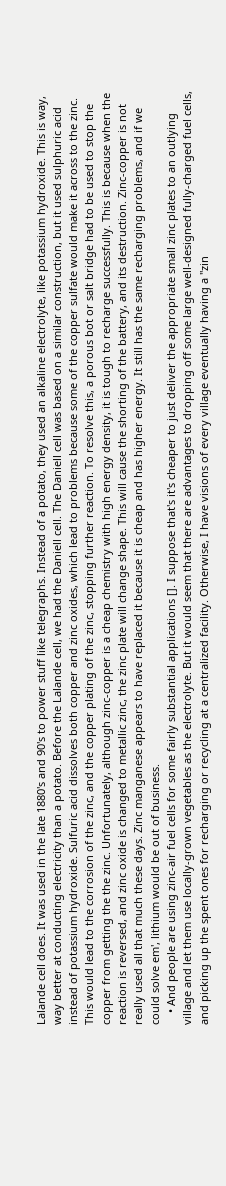Lalande cell does. It was used in the late 1880's and 90's to power stuff like telegraphs. Instead of a potato, they used an alkaline electrolyte, like potassium hydroxide. This is way, way better at conducting electricity than a potato. Before the Lalande cell, we had the Daniell cell. The Daniell cell was based on a similar construction, but it used sulphuric acid instead of potassium hydroxide. Sulfuric acid dissolves both copper and zinc oxides, which lead to problems because some of the copper sulfate would make it across to the zinc. This would lead to the corrosion of the zinc, and the copper plating of the zinc, stopping further reaction. To resolve this, a porous bot or salt bridge had to be used to stop the copper from getting the the zinc. Unfortunately, although zinc-copper is a cheap chemistry with high energy density, it is tough to recharge successfully. This is because when the reaction is reversed, and zinc oxide is changed to metallic zinc, the zinc plate will change shape. This will cause the shorting of the battery, and its destruction. Zinc-copper is not really used all that much these days. Zinc manganese appears to have replaced it because it is cheap and has higher energy. It still has the same recharging problems, and if we could solve em', lithium would be out of business.
    • And people are using zinc-air fuel cells for some fairly substantial applications []. I suppose that's it's cheaper to just deliver the appropriate small zinc plates to an outlying village and let them use locally-grown vegetables as the electrolyte. But it would seem that there are advantages to dropping off some large well-designed fully-charged fuel cells, and picking up the spent ones for recharging or recycling at a centralized facility. Otherwise, I have visions of every village eventually having a "zin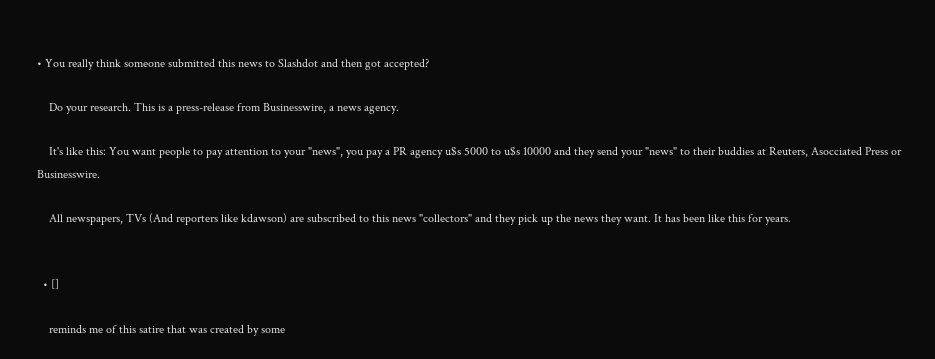• You really think someone submitted this news to Slashdot and then got accepted?

    Do your research. This is a press-release from Businesswire, a news agency.

    It's like this: You want people to pay attention to your "news", you pay a PR agency u$s 5000 to u$s 10000 and they send your "news" to their buddies at Reuters, Asocciated Press or Businesswire.

    All newspapers, TVs (And reporters like kdawson) are subscribed to this news "collectors" and they pick up the news they want. It has been like this for years.


  • []

    reminds me of this satire that was created by some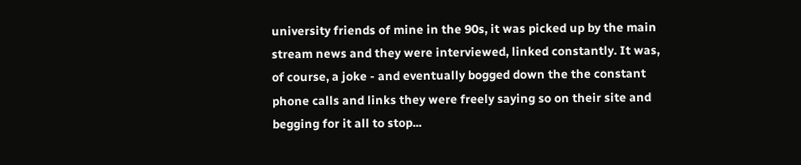university friends of mine in the 90s, it was picked up by the main stream news and they were interviewed, linked constantly. It was, of course, a joke - and eventually bogged down the the constant phone calls and links they were freely saying so on their site and begging for it all to stop...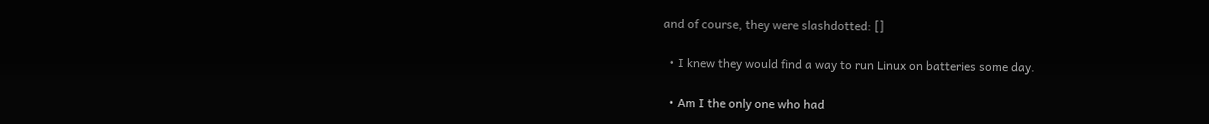and of course, they were slashdotted: []

  • I knew they would find a way to run Linux on batteries some day.

  • Am I the only one who had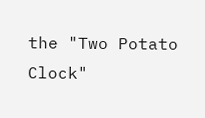the "Two Potato Clock"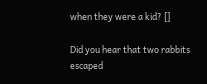when they were a kid? []

Did you hear that two rabbits escaped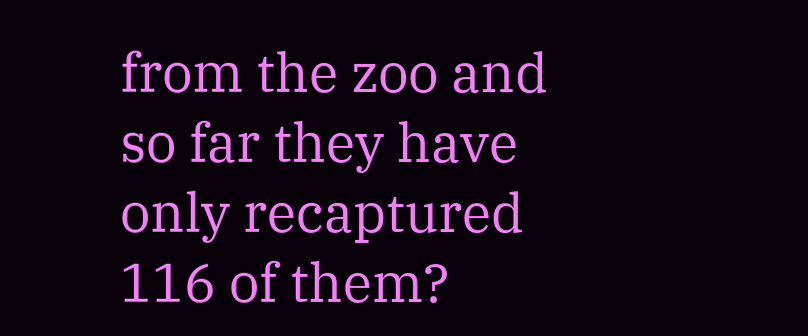from the zoo and so far they have only recaptured 116 of them?